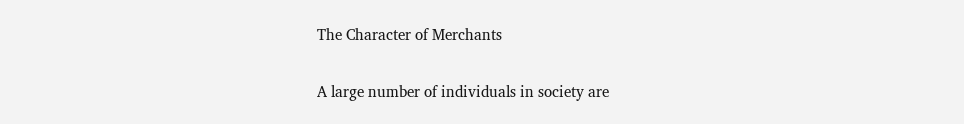The Character of Merchants

A large number of individuals in society are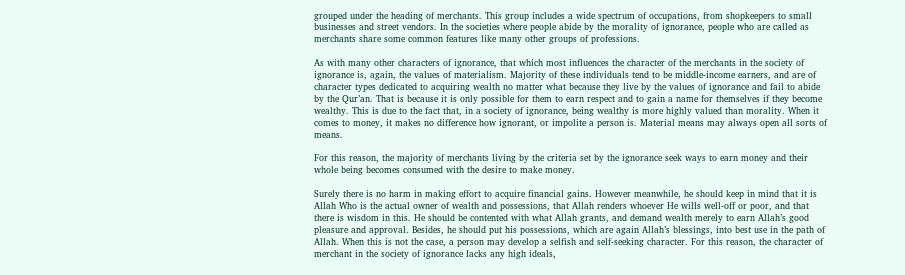grouped under the heading of merchants. This group includes a wide spectrum of occupations, from shopkeepers to small businesses and street vendors. In the societies where people abide by the morality of ignorance, people who are called as merchants share some common features like many other groups of professions.

As with many other characters of ignorance, that which most influences the character of the merchants in the society of ignorance is, again, the values of materialism. Majority of these individuals tend to be middle-income earners, and are of character types dedicated to acquiring wealth no matter what because they live by the values of ignorance and fail to abide by the Qur’an. That is because it is only possible for them to earn respect and to gain a name for themselves if they become wealthy. This is due to the fact that, in a society of ignorance, being wealthy is more highly valued than morality. When it comes to money, it makes no difference how ignorant, or impolite a person is. Material means may always open all sorts of means.

For this reason, the majority of merchants living by the criteria set by the ignorance seek ways to earn money and their whole being becomes consumed with the desire to make money.

Surely there is no harm in making effort to acquire financial gains. However meanwhile, he should keep in mind that it is Allah Who is the actual owner of wealth and possessions, that Allah renders whoever He wills well-off or poor, and that there is wisdom in this. He should be contented with what Allah grants, and demand wealth merely to earn Allah’s good pleasure and approval. Besides, he should put his possessions, which are again Allah’s blessings, into best use in the path of Allah. When this is not the case, a person may develop a selfish and self-seeking character. For this reason, the character of merchant in the society of ignorance lacks any high ideals,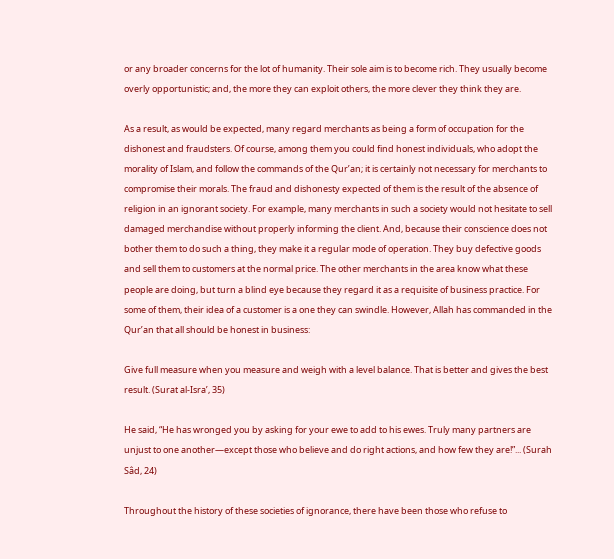or any broader concerns for the lot of humanity. Their sole aim is to become rich. They usually become overly opportunistic; and, the more they can exploit others, the more clever they think they are.

As a result, as would be expected, many regard merchants as being a form of occupation for the dishonest and fraudsters. Of course, among them you could find honest individuals, who adopt the morality of Islam, and follow the commands of the Qur’an; it is certainly not necessary for merchants to compromise their morals. The fraud and dishonesty expected of them is the result of the absence of religion in an ignorant society. For example, many merchants in such a society would not hesitate to sell damaged merchandise without properly informing the client. And, because their conscience does not bother them to do such a thing, they make it a regular mode of operation. They buy defective goods and sell them to customers at the normal price. The other merchants in the area know what these people are doing, but turn a blind eye because they regard it as a requisite of business practice. For some of them, their idea of a customer is a one they can swindle. However, Allah has commanded in the Qur’an that all should be honest in business:

Give full measure when you measure and weigh with a level balance. That is better and gives the best result. (Surat al-Isra’, 35)

He said, “He has wronged you by asking for your ewe to add to his ewes. Truly many partners are unjust to one another—except those who believe and do right actions, and how few they are!”... (Surah Sâd, 24)

Throughout the history of these societies of ignorance, there have been those who refuse to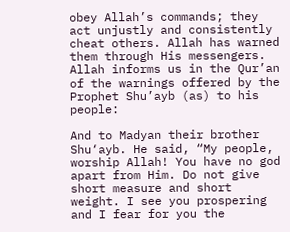obey Allah’s commands; they act unjustly and consistently cheat others. Allah has warned them through His messengers. Allah informs us in the Qur’an of the warnings offered by the Prophet Shu’ayb (as) to his people:

And to Madyan their brother Shu‘ayb. He said, “My people, worship Allah! You have no god apart from Him. Do not give short measure and short weight. I see you prospering and I fear for you the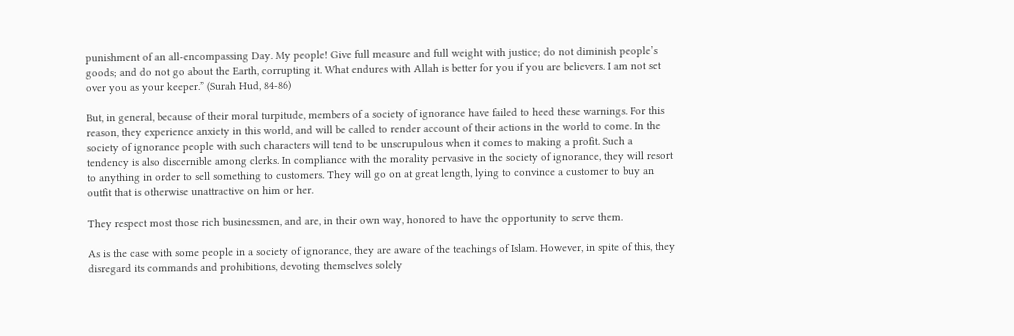punishment of an all-encompassing Day. My people! Give full measure and full weight with justice; do not diminish people’s goods; and do not go about the Earth, corrupting it. What endures with Allah is better for you if you are believers. I am not set over you as your keeper.” (Surah Hud, 84-86)

But, in general, because of their moral turpitude, members of a society of ignorance have failed to heed these warnings. For this reason, they experience anxiety in this world, and will be called to render account of their actions in the world to come. In the society of ignorance people with such characters will tend to be unscrupulous when it comes to making a profit. Such a tendency is also discernible among clerks. In compliance with the morality pervasive in the society of ignorance, they will resort to anything in order to sell something to customers. They will go on at great length, lying to convince a customer to buy an outfit that is otherwise unattractive on him or her.

They respect most those rich businessmen, and are, in their own way, honored to have the opportunity to serve them.

As is the case with some people in a society of ignorance, they are aware of the teachings of Islam. However, in spite of this, they disregard its commands and prohibitions, devoting themselves solely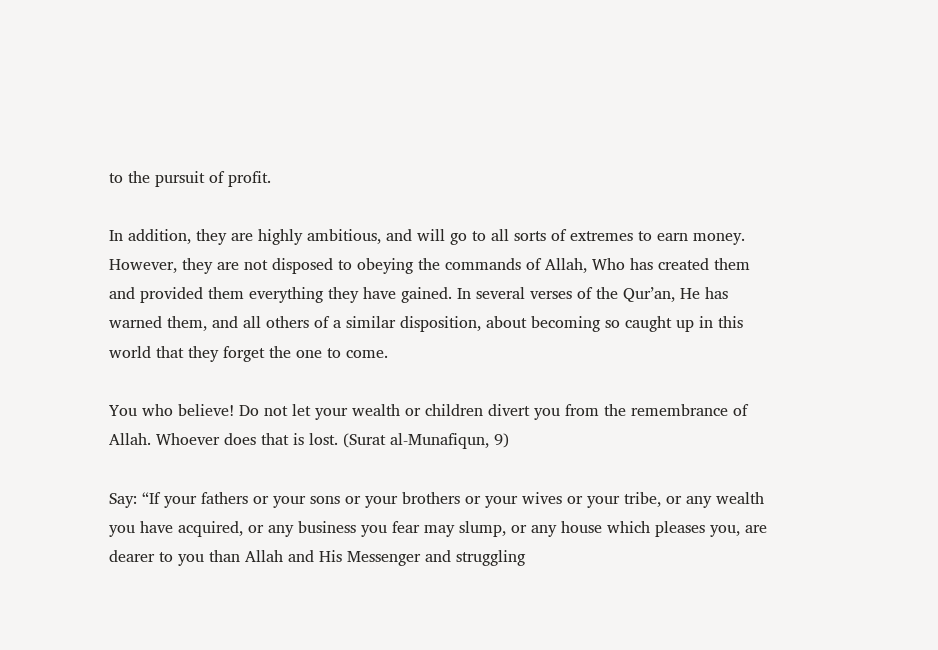to the pursuit of profit.

In addition, they are highly ambitious, and will go to all sorts of extremes to earn money. However, they are not disposed to obeying the commands of Allah, Who has created them and provided them everything they have gained. In several verses of the Qur’an, He has warned them, and all others of a similar disposition, about becoming so caught up in this world that they forget the one to come.

You who believe! Do not let your wealth or children divert you from the remembrance of Allah. Whoever does that is lost. (Surat al-Munafiqun, 9)

Say: “If your fathers or your sons or your brothers or your wives or your tribe, or any wealth you have acquired, or any business you fear may slump, or any house which pleases you, are dearer to you than Allah and His Messenger and struggling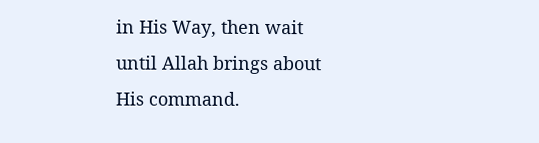in His Way, then wait until Allah brings about His command.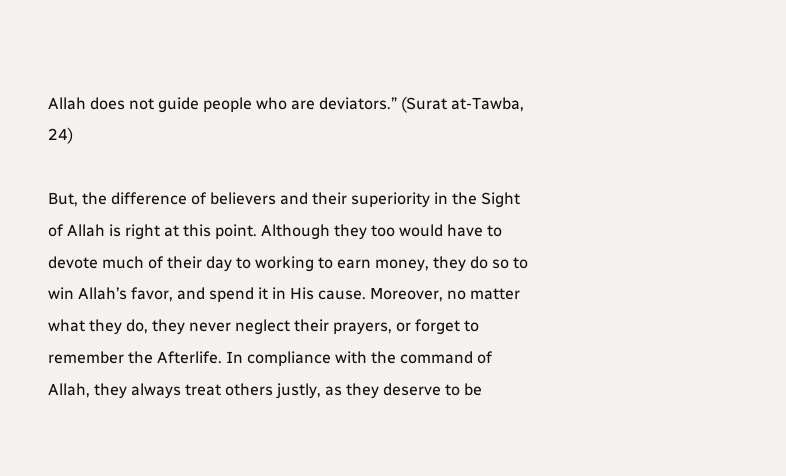Allah does not guide people who are deviators.” (Surat at-Tawba, 24)

But, the difference of believers and their superiority in the Sight of Allah is right at this point. Although they too would have to devote much of their day to working to earn money, they do so to win Allah’s favor, and spend it in His cause. Moreover, no matter what they do, they never neglect their prayers, or forget to remember the Afterlife. In compliance with the command of Allah, they always treat others justly, as they deserve to be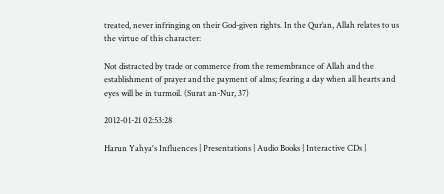treated, never infringing on their God-given rights. In the Qur’an, Allah relates to us the virtue of this character:

Not distracted by trade or commerce from the remembrance of Allah and the establishment of prayer and the payment of alms; fearing a day when all hearts and eyes will be in turmoil. (Surat an-Nur, 37)

2012-01-21 02:53:28

Harun Yahya's Influences | Presentations | Audio Books | Interactive CDs |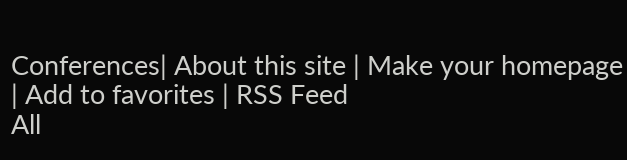Conferences| About this site | Make your homepage | Add to favorites | RSS Feed
All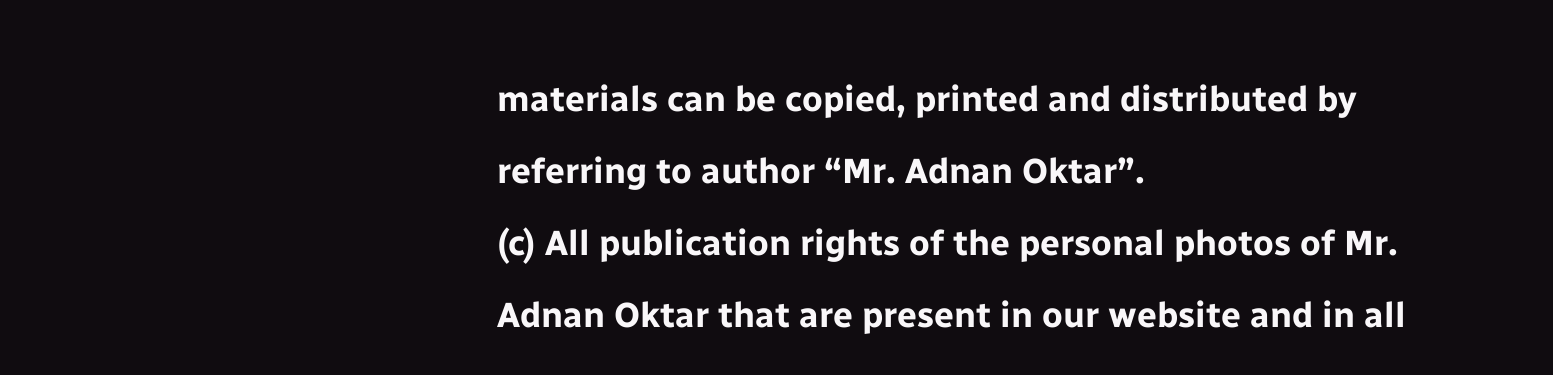materials can be copied, printed and distributed by referring to author “Mr. Adnan Oktar”.
(c) All publication rights of the personal photos of Mr. Adnan Oktar that are present in our website and in all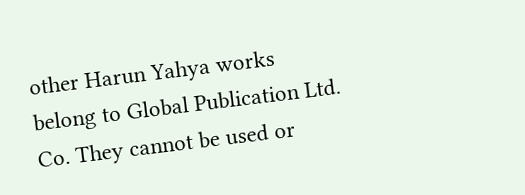other Harun Yahya works belong to Global Publication Ltd. Co. They cannot be used or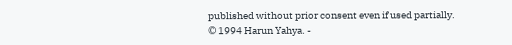published without prior consent even if used partially.
© 1994 Harun Yahya. -